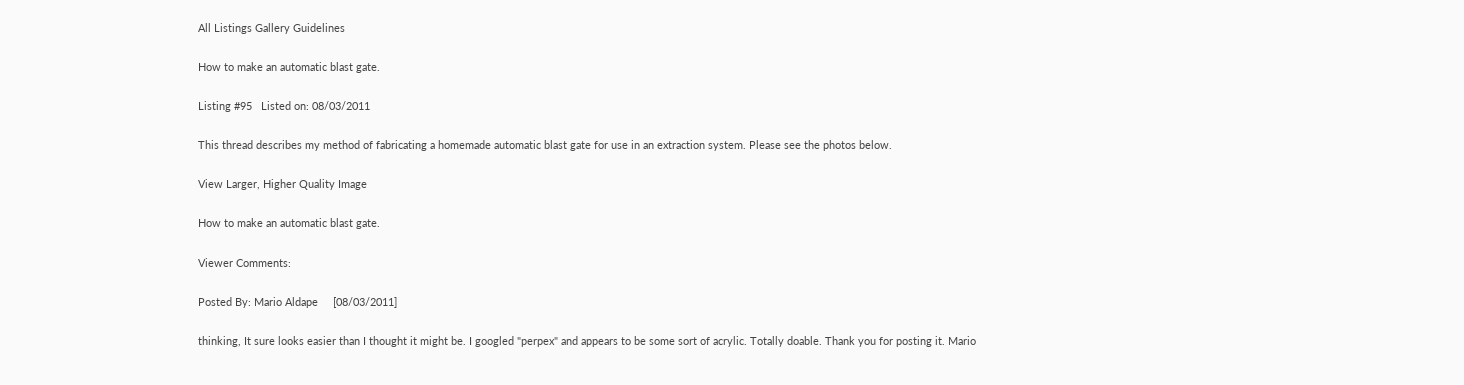All Listings Gallery Guidelines

How to make an automatic blast gate.

Listing #95   Listed on: 08/03/2011

This thread describes my method of fabricating a homemade automatic blast gate for use in an extraction system. Please see the photos below.

View Larger, Higher Quality Image

How to make an automatic blast gate.

Viewer Comments:

Posted By: Mario Aldape     [08/03/2011]

thinking, It sure looks easier than I thought it might be. I googled "perpex" and appears to be some sort of acrylic. Totally doable. Thank you for posting it. Mario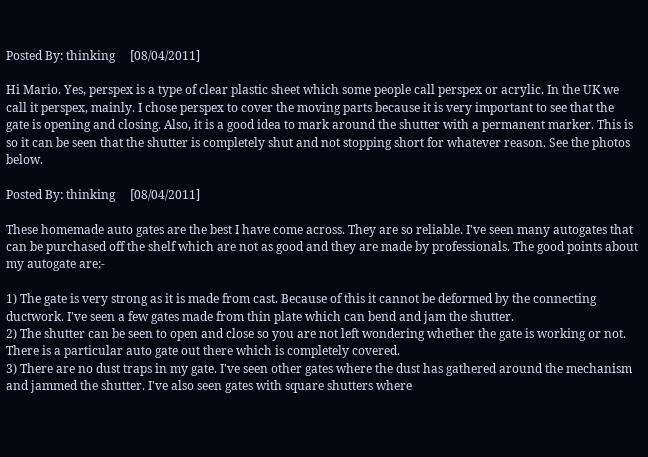Posted By: thinking     [08/04/2011]

Hi Mario. Yes, perspex is a type of clear plastic sheet which some people call perspex or acrylic. In the UK we call it perspex, mainly. I chose perspex to cover the moving parts because it is very important to see that the gate is opening and closing. Also, it is a good idea to mark around the shutter with a permanent marker. This is so it can be seen that the shutter is completely shut and not stopping short for whatever reason. See the photos below.

Posted By: thinking     [08/04/2011]

These homemade auto gates are the best I have come across. They are so reliable. I've seen many autogates that can be purchased off the shelf which are not as good and they are made by professionals. The good points about my autogate are:-

1) The gate is very strong as it is made from cast. Because of this it cannot be deformed by the connecting ductwork. I've seen a few gates made from thin plate which can bend and jam the shutter.
2) The shutter can be seen to open and close so you are not left wondering whether the gate is working or not. There is a particular auto gate out there which is completely covered.
3) There are no dust traps in my gate. I've seen other gates where the dust has gathered around the mechanism and jammed the shutter. I've also seen gates with square shutters where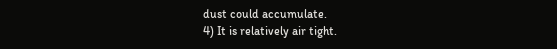dust could accumulate.
4) It is relatively air tight.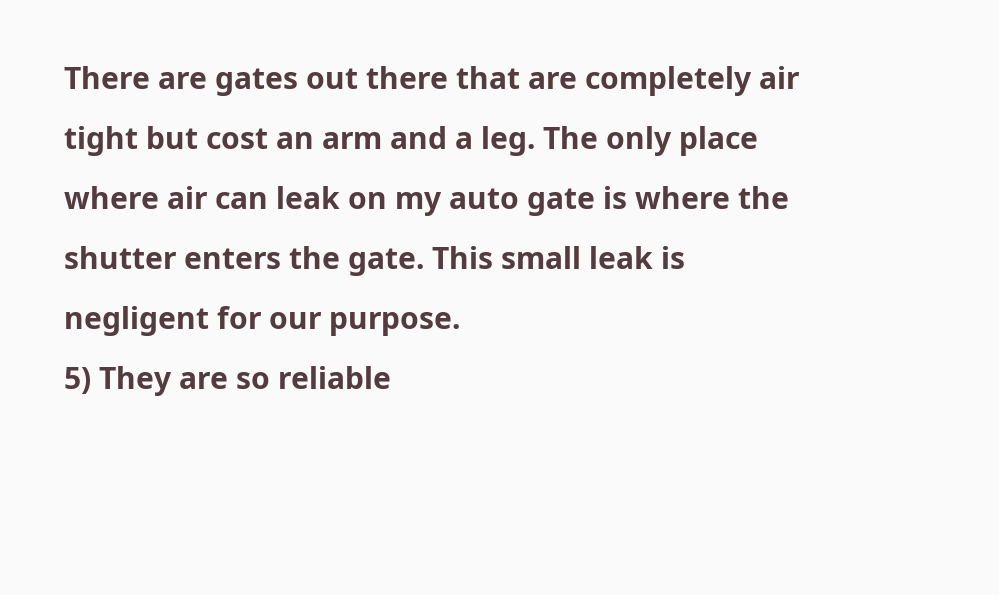There are gates out there that are completely air tight but cost an arm and a leg. The only place where air can leak on my auto gate is where the shutter enters the gate. This small leak is negligent for our purpose.
5) They are so reliable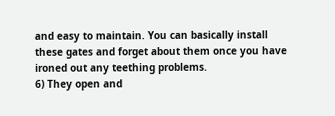and easy to maintain. You can basically install these gates and forget about them once you have ironed out any teething problems.
6) They open and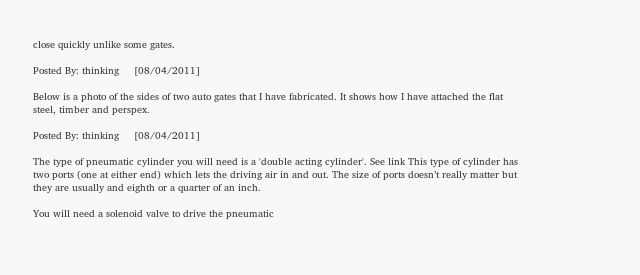close quickly unlike some gates.

Posted By: thinking     [08/04/2011]

Below is a photo of the sides of two auto gates that I have fabricated. It shows how I have attached the flat steel, timber and perspex.

Posted By: thinking     [08/04/2011]

The type of pneumatic cylinder you will need is a 'double acting cylinder'. See link This type of cylinder has two ports (one at either end) which lets the driving air in and out. The size of ports doesn’t really matter but they are usually and eighth or a quarter of an inch.

You will need a solenoid valve to drive the pneumatic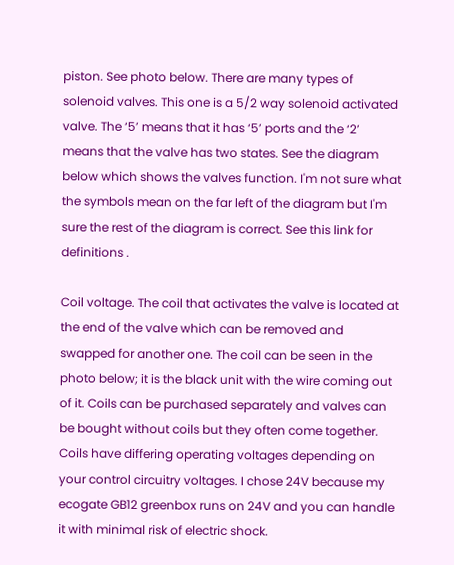piston. See photo below. There are many types of solenoid valves. This one is a 5/2 way solenoid activated valve. The ‘5’ means that it has ‘5’ ports and the ‘2’ means that the valve has two states. See the diagram below which shows the valves function. I'm not sure what the symbols mean on the far left of the diagram but I'm sure the rest of the diagram is correct. See this link for definitions .

Coil voltage. The coil that activates the valve is located at the end of the valve which can be removed and swapped for another one. The coil can be seen in the photo below; it is the black unit with the wire coming out of it. Coils can be purchased separately and valves can be bought without coils but they often come together. Coils have differing operating voltages depending on your control circuitry voltages. I chose 24V because my ecogate GB12 greenbox runs on 24V and you can handle it with minimal risk of electric shock.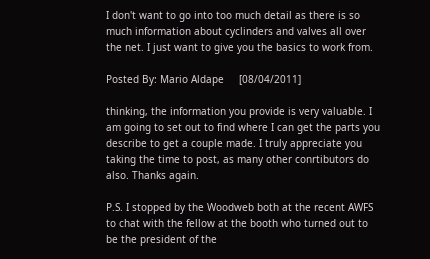I don't want to go into too much detail as there is so much information about cyclinders and valves all over the net. I just want to give you the basics to work from.

Posted By: Mario Aldape     [08/04/2011]

thinking, the information you provide is very valuable. I am going to set out to find where I can get the parts you describe to get a couple made. I truly appreciate you taking the time to post, as many other conrtibutors do also. Thanks again.

P.S. I stopped by the Woodweb both at the recent AWFS to chat with the fellow at the booth who turned out to be the president of the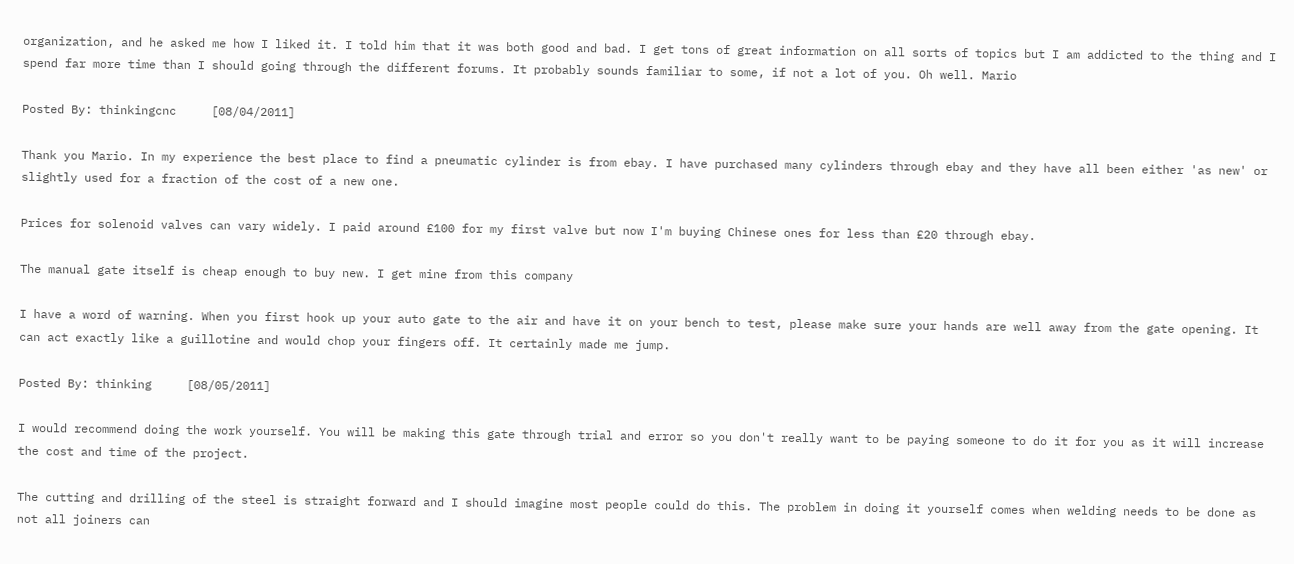organization, and he asked me how I liked it. I told him that it was both good and bad. I get tons of great information on all sorts of topics but I am addicted to the thing and I spend far more time than I should going through the different forums. It probably sounds familiar to some, if not a lot of you. Oh well. Mario

Posted By: thinkingcnc     [08/04/2011]

Thank you Mario. In my experience the best place to find a pneumatic cylinder is from ebay. I have purchased many cylinders through ebay and they have all been either 'as new' or slightly used for a fraction of the cost of a new one.

Prices for solenoid valves can vary widely. I paid around £100 for my first valve but now I'm buying Chinese ones for less than £20 through ebay.

The manual gate itself is cheap enough to buy new. I get mine from this company

I have a word of warning. When you first hook up your auto gate to the air and have it on your bench to test, please make sure your hands are well away from the gate opening. It can act exactly like a guillotine and would chop your fingers off. It certainly made me jump.

Posted By: thinking     [08/05/2011]

I would recommend doing the work yourself. You will be making this gate through trial and error so you don't really want to be paying someone to do it for you as it will increase the cost and time of the project.

The cutting and drilling of the steel is straight forward and I should imagine most people could do this. The problem in doing it yourself comes when welding needs to be done as not all joiners can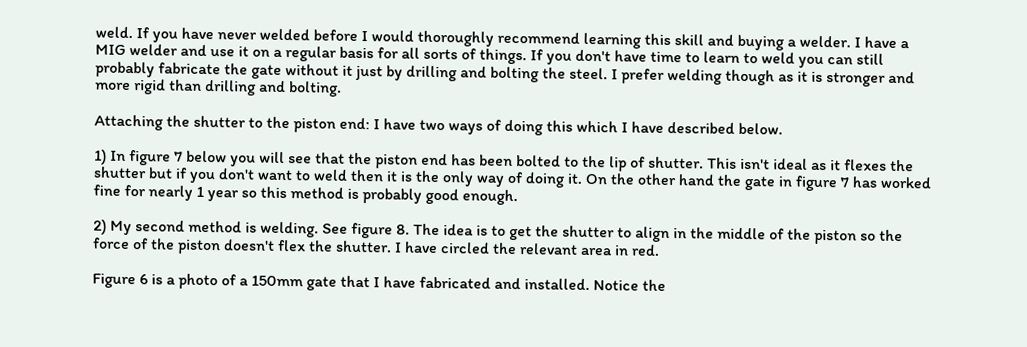weld. If you have never welded before I would thoroughly recommend learning this skill and buying a welder. I have a MIG welder and use it on a regular basis for all sorts of things. If you don't have time to learn to weld you can still probably fabricate the gate without it just by drilling and bolting the steel. I prefer welding though as it is stronger and more rigid than drilling and bolting.

Attaching the shutter to the piston end: I have two ways of doing this which I have described below.

1) In figure 7 below you will see that the piston end has been bolted to the lip of shutter. This isn't ideal as it flexes the shutter but if you don't want to weld then it is the only way of doing it. On the other hand the gate in figure 7 has worked fine for nearly 1 year so this method is probably good enough.

2) My second method is welding. See figure 8. The idea is to get the shutter to align in the middle of the piston so the force of the piston doesn't flex the shutter. I have circled the relevant area in red.

Figure 6 is a photo of a 150mm gate that I have fabricated and installed. Notice the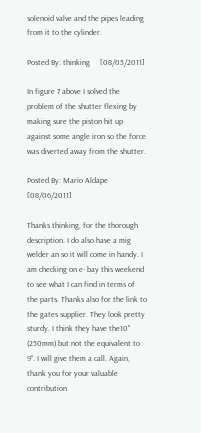solenoid valve and the pipes leading from it to the cylinder.

Posted By: thinking     [08/05/2011]

In figure 7 above I solved the problem of the shutter flexing by making sure the piston hit up against some angle iron so the force was diverted away from the shutter.

Posted By: Mario Aldape     [08/06/2011]

Thanks thinking, for the thorough description. I do also have a mig welder an so it will come in handy. I am checking on e- bay this weekend to see what I can find in terms of the parts. Thanks also for the link to the gates supplier. They look pretty sturdy. I think they have the10" (250mm) but not the equivalent to 9". I will give them a call. Again, thank you for your valuable contribution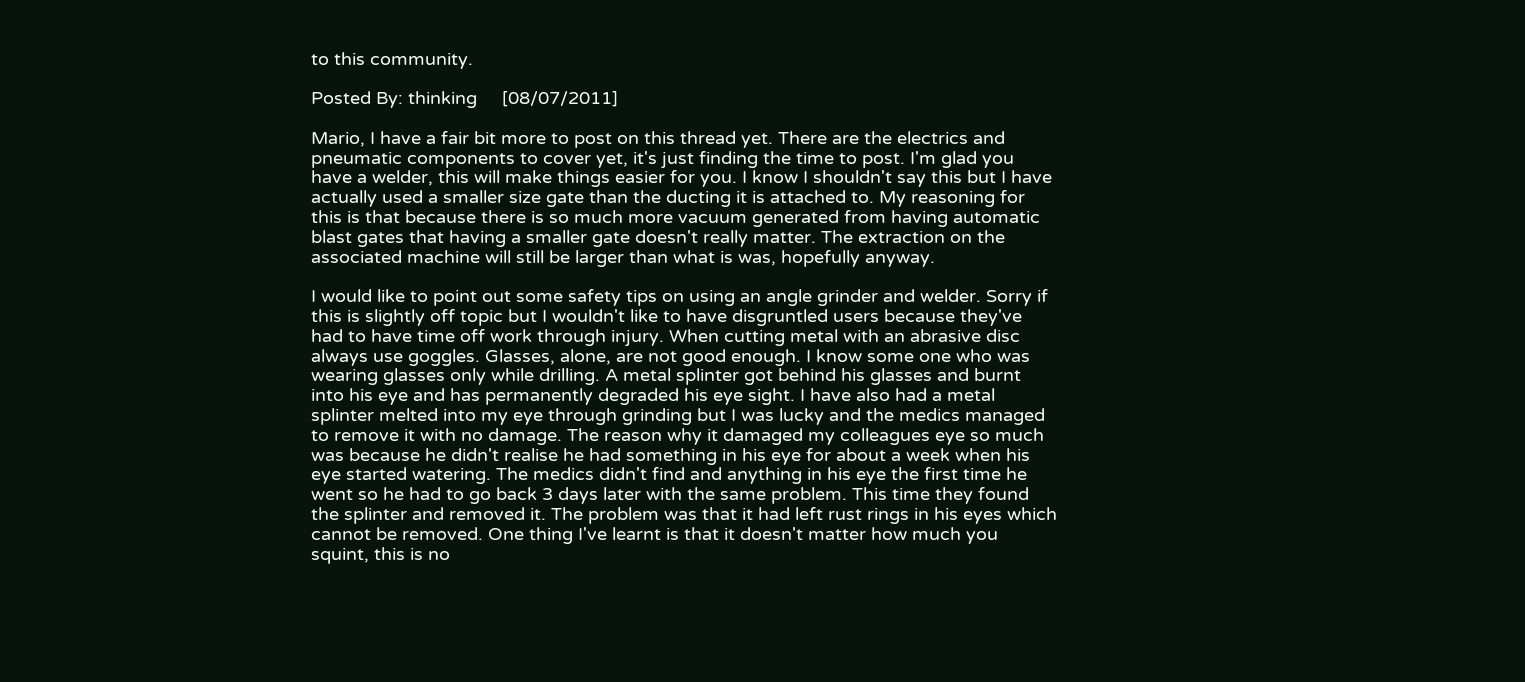to this community.

Posted By: thinking     [08/07/2011]

Mario, I have a fair bit more to post on this thread yet. There are the electrics and pneumatic components to cover yet, it's just finding the time to post. I'm glad you have a welder, this will make things easier for you. I know I shouldn't say this but I have actually used a smaller size gate than the ducting it is attached to. My reasoning for this is that because there is so much more vacuum generated from having automatic blast gates that having a smaller gate doesn't really matter. The extraction on the associated machine will still be larger than what is was, hopefully anyway.

I would like to point out some safety tips on using an angle grinder and welder. Sorry if this is slightly off topic but I wouldn't like to have disgruntled users because they've had to have time off work through injury. When cutting metal with an abrasive disc always use goggles. Glasses, alone, are not good enough. I know some one who was wearing glasses only while drilling. A metal splinter got behind his glasses and burnt into his eye and has permanently degraded his eye sight. I have also had a metal splinter melted into my eye through grinding but I was lucky and the medics managed to remove it with no damage. The reason why it damaged my colleagues eye so much was because he didn't realise he had something in his eye for about a week when his eye started watering. The medics didn't find and anything in his eye the first time he went so he had to go back 3 days later with the same problem. This time they found the splinter and removed it. The problem was that it had left rust rings in his eyes which cannot be removed. One thing I've learnt is that it doesn't matter how much you squint, this is no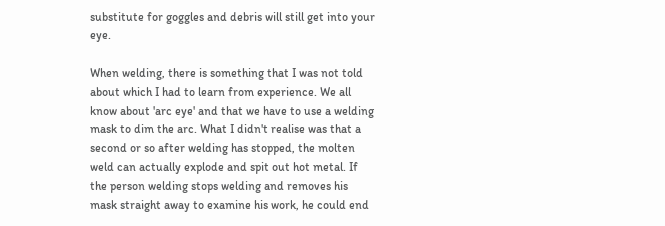substitute for goggles and debris will still get into your eye.

When welding, there is something that I was not told about which I had to learn from experience. We all know about 'arc eye' and that we have to use a welding mask to dim the arc. What I didn't realise was that a second or so after welding has stopped, the molten weld can actually explode and spit out hot metal. If the person welding stops welding and removes his mask straight away to examine his work, he could end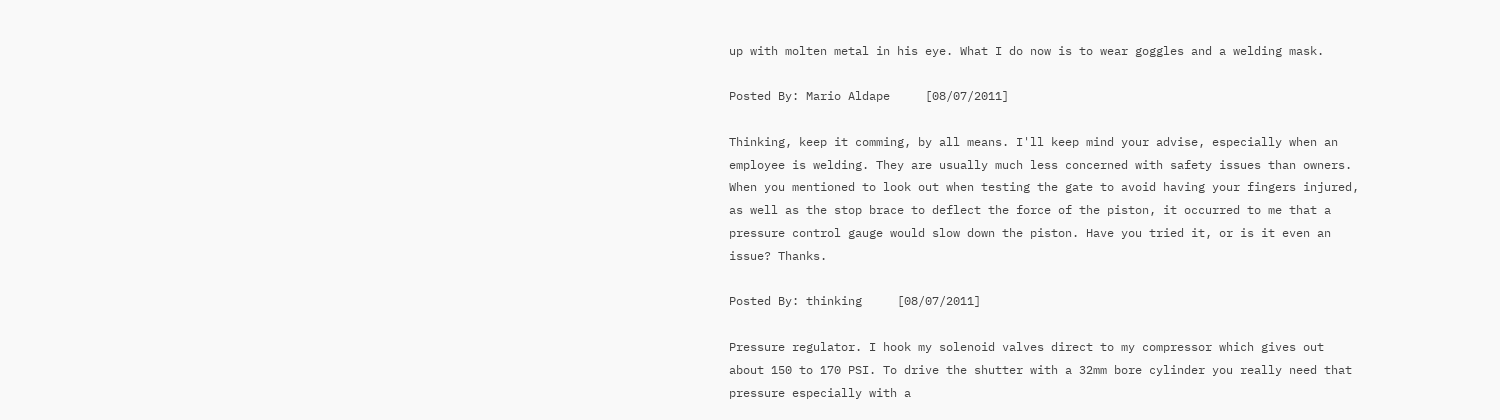up with molten metal in his eye. What I do now is to wear goggles and a welding mask.

Posted By: Mario Aldape     [08/07/2011]

Thinking, keep it comming, by all means. I'll keep mind your advise, especially when an employee is welding. They are usually much less concerned with safety issues than owners.
When you mentioned to look out when testing the gate to avoid having your fingers injured, as well as the stop brace to deflect the force of the piston, it occurred to me that a pressure control gauge would slow down the piston. Have you tried it, or is it even an issue? Thanks.

Posted By: thinking     [08/07/2011]

Pressure regulator. I hook my solenoid valves direct to my compressor which gives out about 150 to 170 PSI. To drive the shutter with a 32mm bore cylinder you really need that pressure especially with a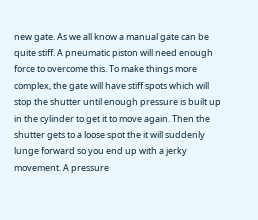new gate. As we all know a manual gate can be quite stiff. A pneumatic piston will need enough force to overcome this. To make things more complex, the gate will have stiff spots which will stop the shutter until enough pressure is built up in the cylinder to get it to move again. Then the shutter gets to a loose spot the it will suddenly lunge forward so you end up with a jerky movement. A pressure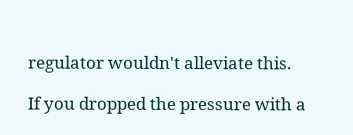regulator wouldn't alleviate this.

If you dropped the pressure with a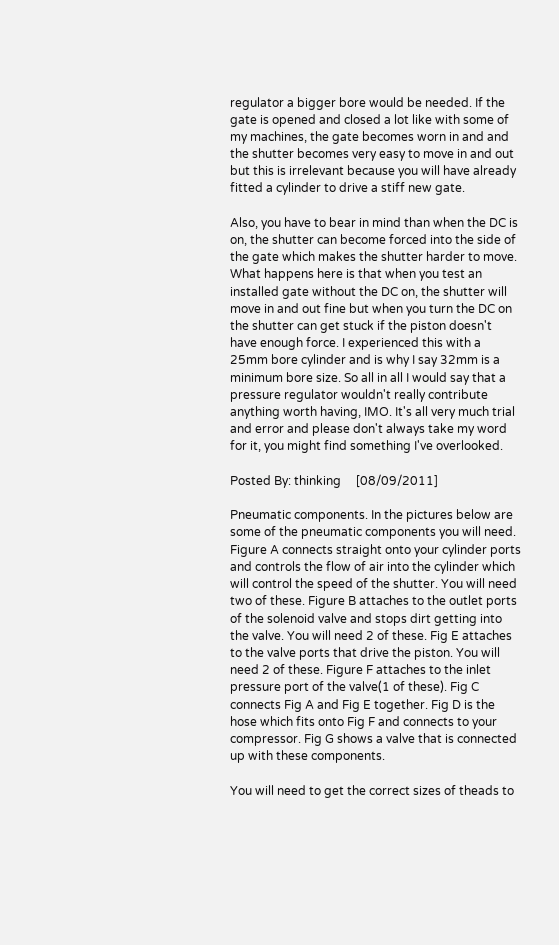regulator a bigger bore would be needed. If the gate is opened and closed a lot like with some of my machines, the gate becomes worn in and and the shutter becomes very easy to move in and out but this is irrelevant because you will have already fitted a cylinder to drive a stiff new gate.

Also, you have to bear in mind than when the DC is on, the shutter can become forced into the side of the gate which makes the shutter harder to move. What happens here is that when you test an installed gate without the DC on, the shutter will move in and out fine but when you turn the DC on the shutter can get stuck if the piston doesn't have enough force. I experienced this with a 25mm bore cylinder and is why I say 32mm is a minimum bore size. So all in all I would say that a pressure regulator wouldn't really contribute anything worth having, IMO. It's all very much trial and error and please don't always take my word for it, you might find something I've overlooked.

Posted By: thinking     [08/09/2011]

Pneumatic components. In the pictures below are some of the pneumatic components you will need. Figure A connects straight onto your cylinder ports and controls the flow of air into the cylinder which will control the speed of the shutter. You will need two of these. Figure B attaches to the outlet ports of the solenoid valve and stops dirt getting into the valve. You will need 2 of these. Fig E attaches to the valve ports that drive the piston. You will need 2 of these. Figure F attaches to the inlet pressure port of the valve(1 of these). Fig C connects Fig A and Fig E together. Fig D is the hose which fits onto Fig F and connects to your compressor. Fig G shows a valve that is connected up with these components.

You will need to get the correct sizes of theads to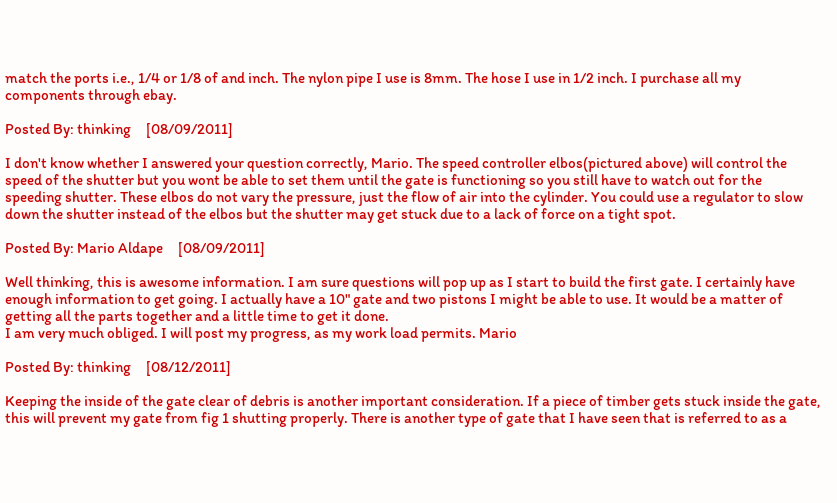match the ports i.e., 1/4 or 1/8 of and inch. The nylon pipe I use is 8mm. The hose I use in 1/2 inch. I purchase all my components through ebay.

Posted By: thinking     [08/09/2011]

I don't know whether I answered your question correctly, Mario. The speed controller elbos(pictured above) will control the speed of the shutter but you wont be able to set them until the gate is functioning so you still have to watch out for the speeding shutter. These elbos do not vary the pressure, just the flow of air into the cylinder. You could use a regulator to slow down the shutter instead of the elbos but the shutter may get stuck due to a lack of force on a tight spot.

Posted By: Mario Aldape     [08/09/2011]

Well thinking, this is awesome information. I am sure questions will pop up as I start to build the first gate. I certainly have enough information to get going. I actually have a 10" gate and two pistons I might be able to use. It would be a matter of getting all the parts together and a little time to get it done.
I am very much obliged. I will post my progress, as my work load permits. Mario

Posted By: thinking     [08/12/2011]

Keeping the inside of the gate clear of debris is another important consideration. If a piece of timber gets stuck inside the gate, this will prevent my gate from fig 1 shutting properly. There is another type of gate that I have seen that is referred to as a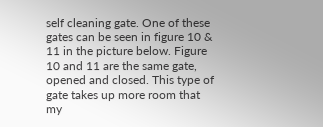self cleaning gate. One of these gates can be seen in figure 10 & 11 in the picture below. Figure 10 and 11 are the same gate, opened and closed. This type of gate takes up more room that my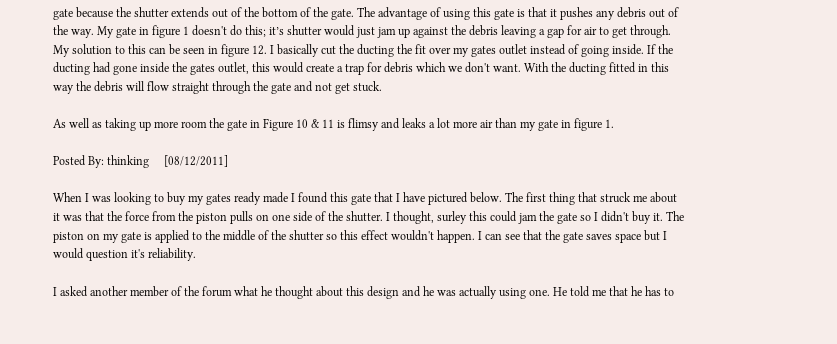gate because the shutter extends out of the bottom of the gate. The advantage of using this gate is that it pushes any debris out of the way. My gate in figure 1 doesn't do this; it’s shutter would just jam up against the debris leaving a gap for air to get through. My solution to this can be seen in figure 12. I basically cut the ducting the fit over my gates outlet instead of going inside. If the ducting had gone inside the gates outlet, this would create a trap for debris which we don't want. With the ducting fitted in this way the debris will flow straight through the gate and not get stuck.

As well as taking up more room the gate in Figure 10 & 11 is flimsy and leaks a lot more air than my gate in figure 1.

Posted By: thinking     [08/12/2011]

When I was looking to buy my gates ready made I found this gate that I have pictured below. The first thing that struck me about it was that the force from the piston pulls on one side of the shutter. I thought, surley this could jam the gate so I didn't buy it. The piston on my gate is applied to the middle of the shutter so this effect wouldn't happen. I can see that the gate saves space but I would question it's reliability.

I asked another member of the forum what he thought about this design and he was actually using one. He told me that he has to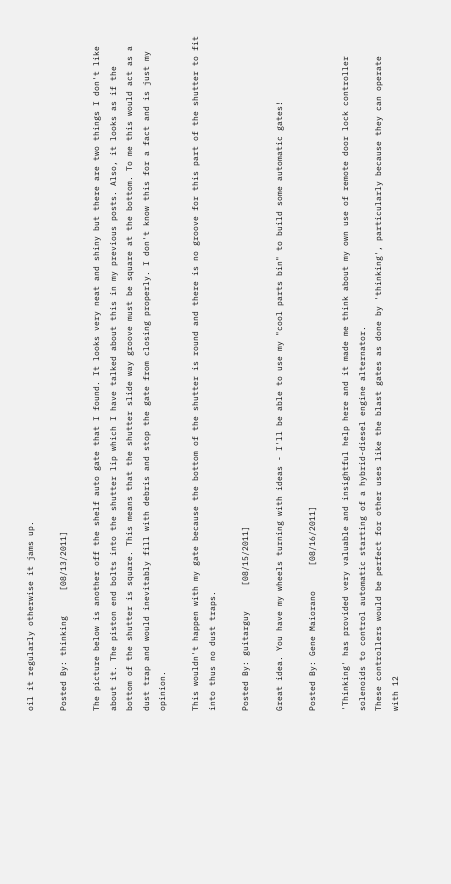oil it regularly otherwise it jams up.

Posted By: thinking     [08/13/2011]

The picture below is another off the shelf auto gate that I found. It looks very neat and shiny but there are two things I don't like about it. The piston end bolts into the shutter lip which I have talked about this in my previous posts. Also, it looks as if the bottom of the shutter is square. This means that the shutter slide way groove must be square at the bottom. To me this would act as a dust trap and would inevitably fill with debris and stop the gate from closing properly. I don't know this for a fact and is just my opinion.

This wouldn't happen with my gate because the bottom of the shutter is round and there is no groove for this part of the shutter to fit into thus no dust traps.

Posted By: guitarguy     [08/15/2011]

Great idea. You have my wheels turning with ideas - I'll be able to use my "cool parts bin" to build some automatic gates!

Posted By: Gene Maiorano     [08/16/2011]

'Thinking' has provided very valuable and insightful help here and it made me think about my own use of remote door lock controller solenoids to control automatic starting of a hybrid-diesel engine alternator.
These controllers would be perfect for other uses like the blast gates as done by 'thinking', particularly because they can operate with 12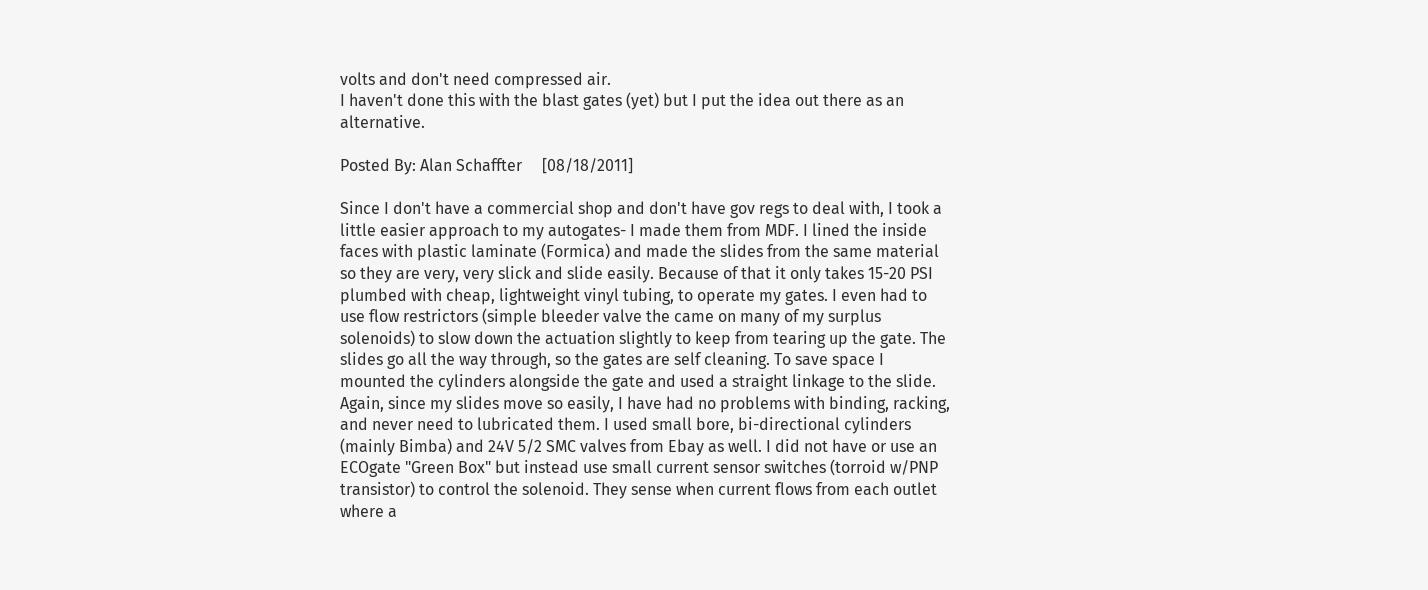volts and don't need compressed air.
I haven't done this with the blast gates (yet) but I put the idea out there as an alternative.

Posted By: Alan Schaffter     [08/18/2011]

Since I don't have a commercial shop and don't have gov regs to deal with, I took a little easier approach to my autogates- I made them from MDF. I lined the inside faces with plastic laminate (Formica) and made the slides from the same material so they are very, very slick and slide easily. Because of that it only takes 15-20 PSI plumbed with cheap, lightweight vinyl tubing, to operate my gates. I even had to use flow restrictors (simple bleeder valve the came on many of my surplus solenoids) to slow down the actuation slightly to keep from tearing up the gate. The slides go all the way through, so the gates are self cleaning. To save space I mounted the cylinders alongside the gate and used a straight linkage to the slide. Again, since my slides move so easily, I have had no problems with binding, racking, and never need to lubricated them. I used small bore, bi-directional cylinders (mainly Bimba) and 24V 5/2 SMC valves from Ebay as well. I did not have or use an ECOgate "Green Box" but instead use small current sensor switches (torroid w/PNP transistor) to control the solenoid. They sense when current flows from each outlet where a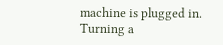machine is plugged in. Turning a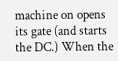machine on opens its gate (and starts the DC.) When the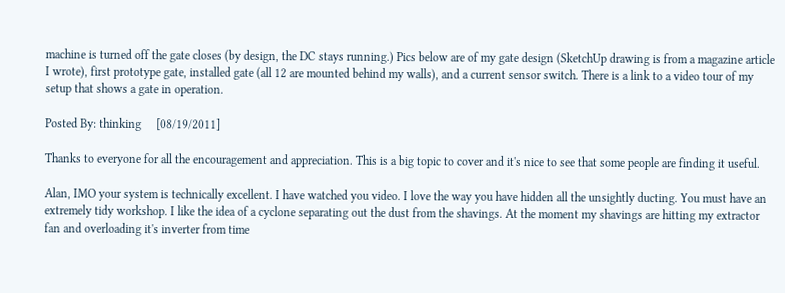machine is turned off the gate closes (by design, the DC stays running.) Pics below are of my gate design (SketchUp drawing is from a magazine article I wrote), first prototype gate, installed gate (all 12 are mounted behind my walls), and a current sensor switch. There is a link to a video tour of my setup that shows a gate in operation.

Posted By: thinking     [08/19/2011]

Thanks to everyone for all the encouragement and appreciation. This is a big topic to cover and it's nice to see that some people are finding it useful.

Alan, IMO your system is technically excellent. I have watched you video. I love the way you have hidden all the unsightly ducting. You must have an extremely tidy workshop. I like the idea of a cyclone separating out the dust from the shavings. At the moment my shavings are hitting my extractor fan and overloading it's inverter from time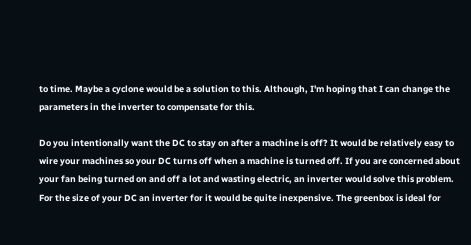to time. Maybe a cyclone would be a solution to this. Although, I'm hoping that I can change the parameters in the inverter to compensate for this.

Do you intentionally want the DC to stay on after a machine is off? It would be relatively easy to wire your machines so your DC turns off when a machine is turned off. If you are concerned about your fan being turned on and off a lot and wasting electric, an inverter would solve this problem. For the size of your DC an inverter for it would be quite inexpensive. The greenbox is ideal for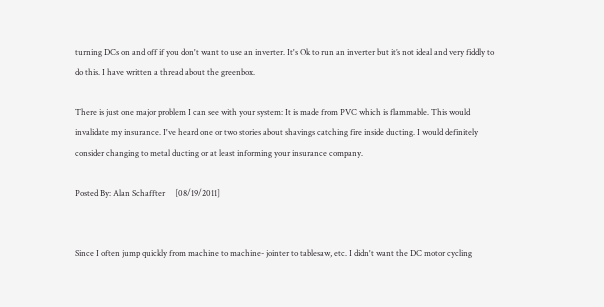turning DCs on and off if you don't want to use an inverter. It's Ok to run an inverter but it’s not ideal and very fiddly to do this. I have written a thread about the greenbox.

There is just one major problem I can see with your system: It is made from PVC which is flammable. This would invalidate my insurance. I've heard one or two stories about shavings catching fire inside ducting. I would definitely consider changing to metal ducting or at least informing your insurance company.

Posted By: Alan Schaffter     [08/19/2011]


Since I often jump quickly from machine to machine- jointer to tablesaw, etc. I didn't want the DC motor cycling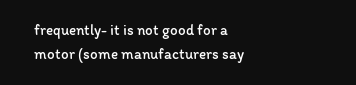frequently- it is not good for a motor (some manufacturers say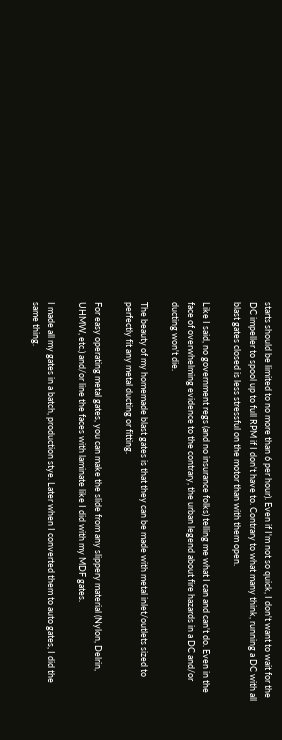starts should be limited to no more than 6 per hour). Even if I'm not so quick, I don't want to wait for the DC impeller to spool up to full RPM if I don't have to. Contrary to what many think, running a DC with all blast gates closed is less stressful on the motor than with them open.

Like I said, no government regs (and no insurance folks) telling me what I can and can't do. Even in the face of overwhelming evidence to the contrary, the urban legend about fire hazards in a DC and/or ducting won't die.

The beauty of my homemade blast gates is that they can be made with metal inlet/outlets sized to perfectly fit any metal ducting or fitting.

For easy operating metal gates, you can make the slide from any slippery material (Nylon, Delrin, UHMW, etc.) and/or line the faces with laminate like I did with my MDF gates.

I made all my gates in a batch, production stye. Later when I converted them to auto gates, I did the same thing.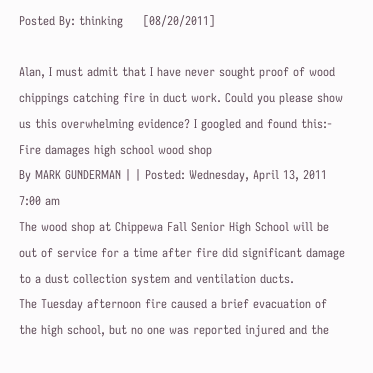Posted By: thinking     [08/20/2011]

Alan, I must admit that I have never sought proof of wood chippings catching fire in duct work. Could you please show us this overwhelming evidence? I googled and found this:-
Fire damages high school wood shop
By MARK GUNDERMAN | | Posted: Wednesday, April 13, 2011 7:00 am
The wood shop at Chippewa Fall Senior High School will be out of service for a time after fire did significant damage to a dust collection system and ventilation ducts.
The Tuesday afternoon fire caused a brief evacuation of the high school, but no one was reported injured and the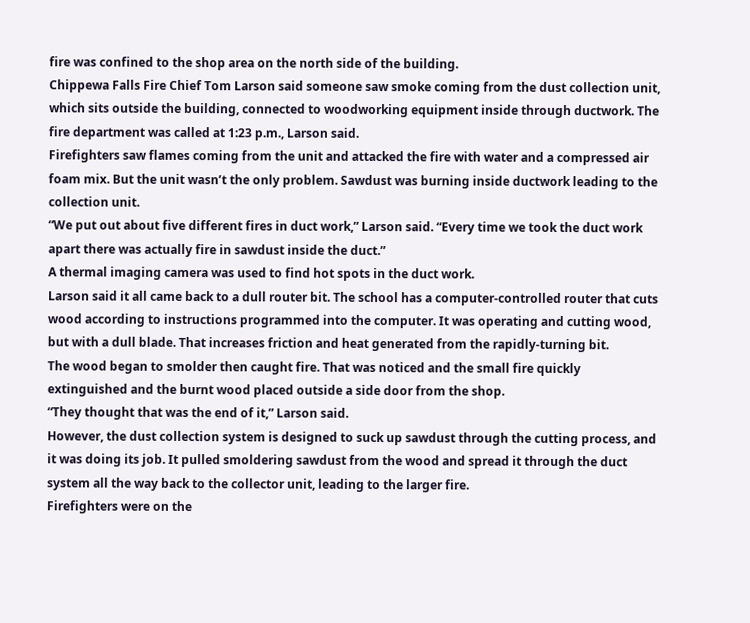fire was confined to the shop area on the north side of the building.
Chippewa Falls Fire Chief Tom Larson said someone saw smoke coming from the dust collection unit, which sits outside the building, connected to woodworking equipment inside through ductwork. The fire department was called at 1:23 p.m., Larson said.
Firefighters saw flames coming from the unit and attacked the fire with water and a compressed air foam mix. But the unit wasn’t the only problem. Sawdust was burning inside ductwork leading to the collection unit.
“We put out about five different fires in duct work,” Larson said. “Every time we took the duct work apart there was actually fire in sawdust inside the duct.”
A thermal imaging camera was used to find hot spots in the duct work.
Larson said it all came back to a dull router bit. The school has a computer-controlled router that cuts wood according to instructions programmed into the computer. It was operating and cutting wood, but with a dull blade. That increases friction and heat generated from the rapidly-turning bit.
The wood began to smolder then caught fire. That was noticed and the small fire quickly extinguished and the burnt wood placed outside a side door from the shop.
“They thought that was the end of it,” Larson said.
However, the dust collection system is designed to suck up sawdust through the cutting process, and it was doing its job. It pulled smoldering sawdust from the wood and spread it through the duct system all the way back to the collector unit, leading to the larger fire.
Firefighters were on the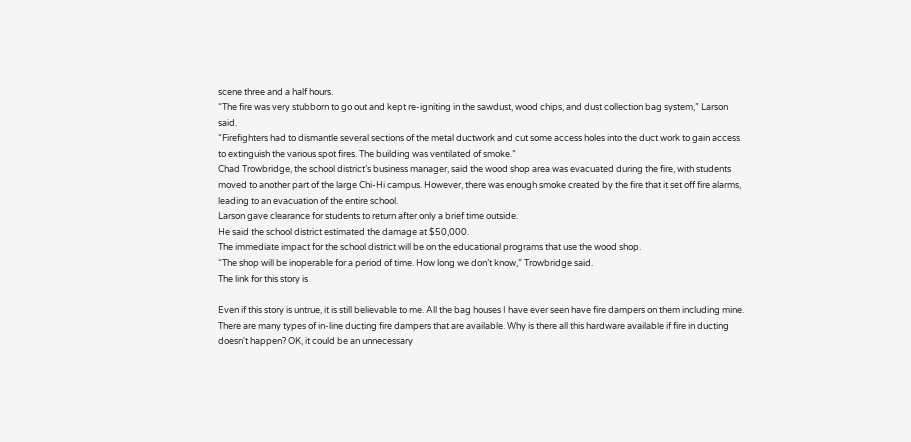scene three and a half hours.
“The fire was very stubborn to go out and kept re-igniting in the sawdust, wood chips, and dust collection bag system,” Larson said.
“Firefighters had to dismantle several sections of the metal ductwork and cut some access holes into the duct work to gain access to extinguish the various spot fires. The building was ventilated of smoke.”
Chad Trowbridge, the school district’s business manager, said the wood shop area was evacuated during the fire, with students moved to another part of the large Chi-Hi campus. However, there was enough smoke created by the fire that it set off fire alarms, leading to an evacuation of the entire school.
Larson gave clearance for students to return after only a brief time outside.
He said the school district estimated the damage at $50,000.
The immediate impact for the school district will be on the educational programs that use the wood shop.
“The shop will be inoperable for a period of time. How long we don’t know,” Trowbridge said.
The link for this story is

Even if this story is untrue, it is still believable to me. All the bag houses I have ever seen have fire dampers on them including mine. There are many types of in-line ducting fire dampers that are available. Why is there all this hardware available if fire in ducting doesn't happen? OK, it could be an unnecessary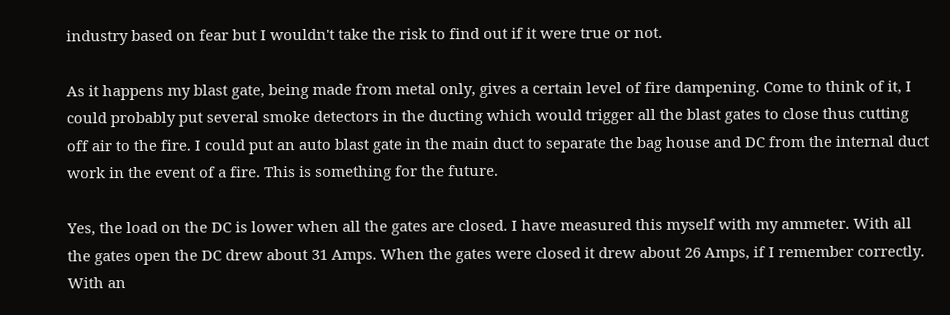industry based on fear but I wouldn't take the risk to find out if it were true or not.

As it happens my blast gate, being made from metal only, gives a certain level of fire dampening. Come to think of it, I could probably put several smoke detectors in the ducting which would trigger all the blast gates to close thus cutting off air to the fire. I could put an auto blast gate in the main duct to separate the bag house and DC from the internal duct work in the event of a fire. This is something for the future.

Yes, the load on the DC is lower when all the gates are closed. I have measured this myself with my ammeter. With all the gates open the DC drew about 31 Amps. When the gates were closed it drew about 26 Amps, if I remember correctly. With an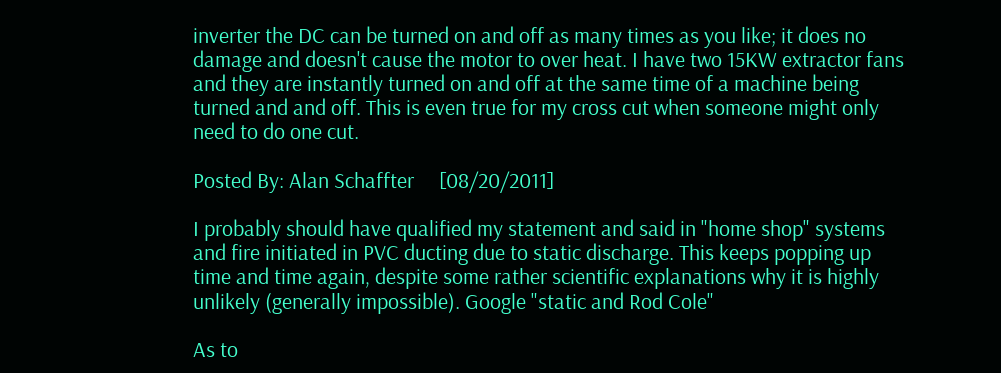inverter the DC can be turned on and off as many times as you like; it does no damage and doesn't cause the motor to over heat. I have two 15KW extractor fans and they are instantly turned on and off at the same time of a machine being turned and and off. This is even true for my cross cut when someone might only need to do one cut.

Posted By: Alan Schaffter     [08/20/2011]

I probably should have qualified my statement and said in "home shop" systems and fire initiated in PVC ducting due to static discharge. This keeps popping up time and time again, despite some rather scientific explanations why it is highly unlikely (generally impossible). Google "static and Rod Cole"

As to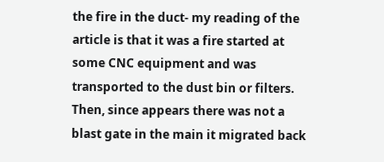the fire in the duct- my reading of the article is that it was a fire started at some CNC equipment and was transported to the dust bin or filters. Then, since appears there was not a blast gate in the main it migrated back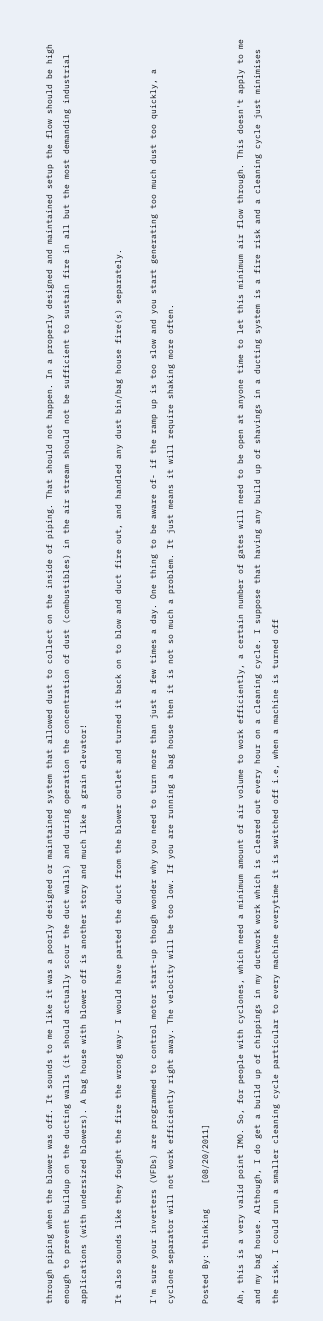through piping when the blower was off. It sounds to me like it was a poorly designed or maintained system that allowed dust to collect on the inside of piping. That should not happen. In a properly designed and maintained setup the flow should be high enough to prevent buildup on the ducting walls (it should actually scour the duct walls) and during operation the concentration of dust (combustibles) in the air stream should not be sufficient to sustain fire in all but the most demanding industrial applications (with undersized blowers). A bag house with blower off is another story and much like a grain elevator!

It also sounds like they fought the fire the wrong way- I would have parted the duct from the blower outlet and turned it back on to blow and duct fire out, and handled any dust bin/bag house fire(s) separately.

I'm sure your inverters (VFDs) are programmed to control motor start-up though wonder why you need to turn more than just a few times a day. One thing to be aware of- if the ramp up is too slow and you start generating too much dust too quickly, a cyclone separator will not work efficiently right away. The velocity will be too low. If you are running a bag house then it is not so much a problem. It just means it will require shaking more often.

Posted By: thinking     [08/20/2011]

Ah, this is a very valid point IMO. So, for people with cyclones, which need a minimum amount of air volume to work efficiently, a certain number of gates will need to be open at anyone time to let this minimum air flow through. This doesn't apply to me and my bag house. Although, I do get a build up of chippings in my ductwork work which is cleared out every hour on a cleaning cycle. I suppose that having any build up of shavings in a ducting system is a fire risk and a cleaning cycle just minimises the risk. I could run a smaller cleaning cycle particular to every machine everytime it is switched off i.e, when a machine is turned off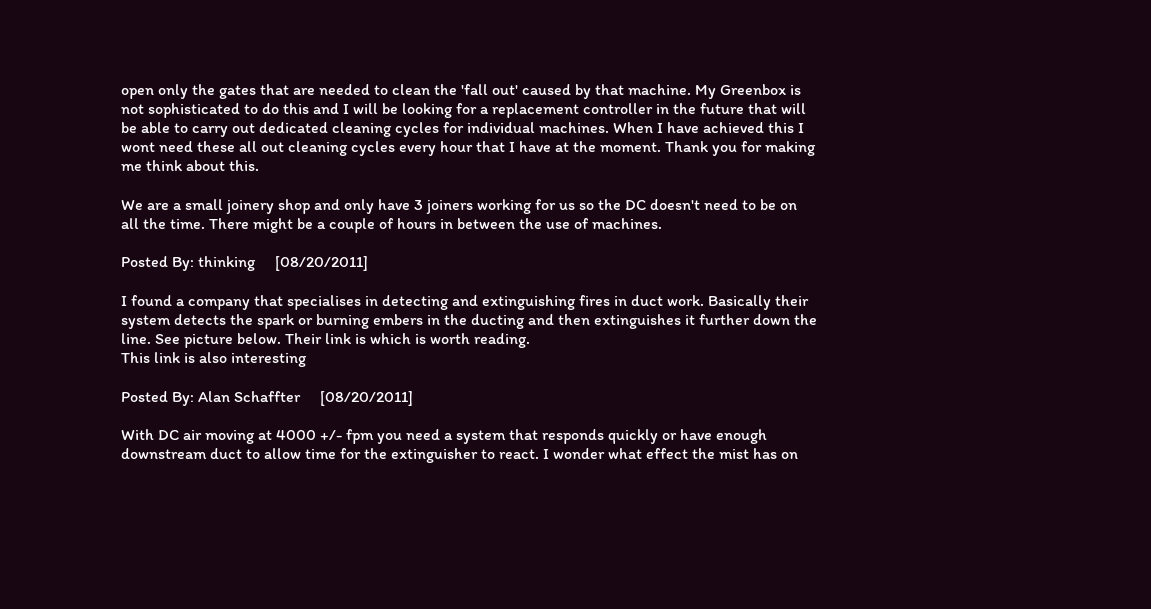open only the gates that are needed to clean the 'fall out' caused by that machine. My Greenbox is not sophisticated to do this and I will be looking for a replacement controller in the future that will be able to carry out dedicated cleaning cycles for individual machines. When I have achieved this I wont need these all out cleaning cycles every hour that I have at the moment. Thank you for making me think about this.

We are a small joinery shop and only have 3 joiners working for us so the DC doesn't need to be on all the time. There might be a couple of hours in between the use of machines.

Posted By: thinking     [08/20/2011]

I found a company that specialises in detecting and extinguishing fires in duct work. Basically their system detects the spark or burning embers in the ducting and then extinguishes it further down the line. See picture below. Their link is which is worth reading.
This link is also interesting

Posted By: Alan Schaffter     [08/20/2011]

With DC air moving at 4000 +/- fpm you need a system that responds quickly or have enough downstream duct to allow time for the extinguisher to react. I wonder what effect the mist has on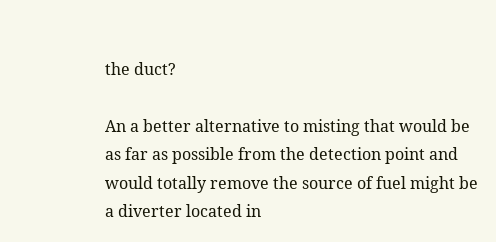the duct?

An a better alternative to misting that would be as far as possible from the detection point and would totally remove the source of fuel might be a diverter located in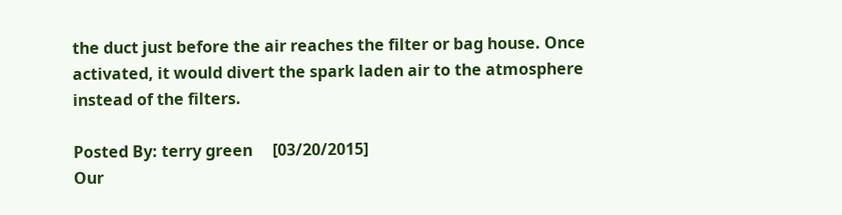the duct just before the air reaches the filter or bag house. Once activated, it would divert the spark laden air to the atmosphere instead of the filters.

Posted By: terry green     [03/20/2015]
Our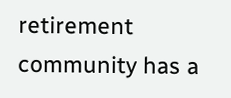retirement community has a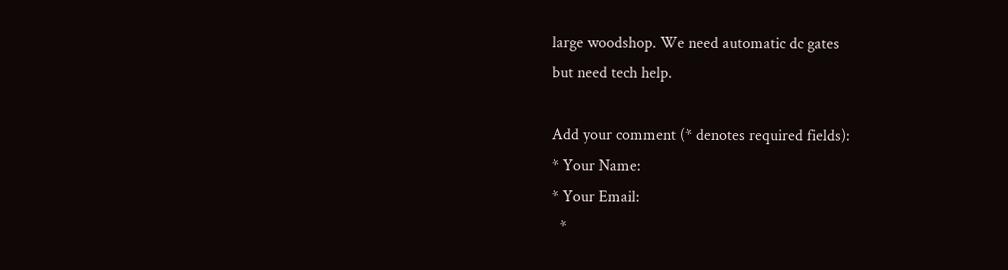large woodshop. We need automatic dc gates
but need tech help.

Add your comment (* denotes required fields):
* Your Name:
* Your Email:
  *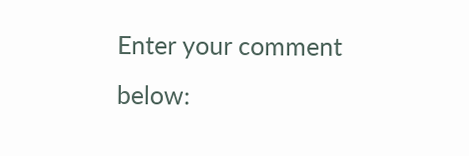Enter your comment below: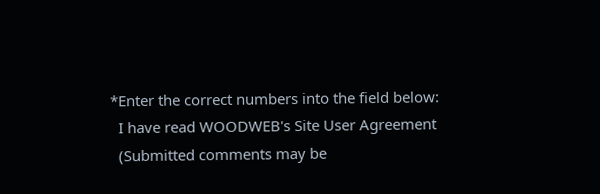*Enter the correct numbers into the field below:
  I have read WOODWEB's Site User Agreement
  (Submitted comments may be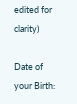edited for clarity)

Date of your Birth: